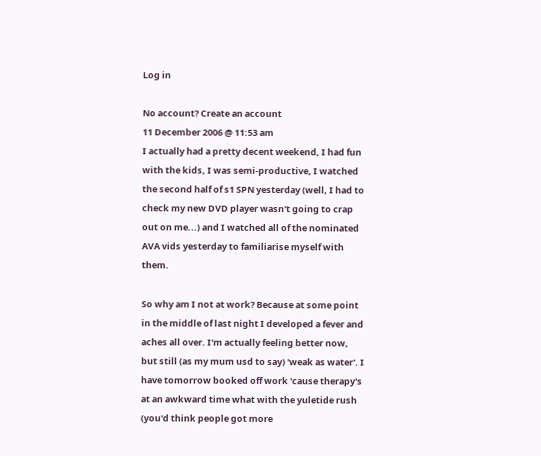Log in

No account? Create an account
11 December 2006 @ 11:53 am
I actually had a pretty decent weekend, I had fun with the kids, I was semi-productive, I watched the second half of s1 SPN yesterday (well, I had to check my new DVD player wasn't going to crap out on me...) and I watched all of the nominated AVA vids yesterday to familiarise myself with them.

So why am I not at work? Because at some point in the middle of last night I developed a fever and aches all over. I'm actually feeling better now, but still (as my mum usd to say) 'weak as water'. I have tomorrow booked off work 'cause therapy's at an awkward time what with the yuletide rush (you'd think people got more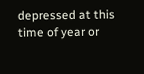depressed at this time of year or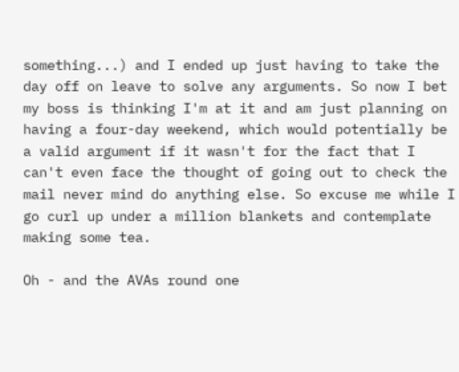something...) and I ended up just having to take the day off on leave to solve any arguments. So now I bet my boss is thinking I'm at it and am just planning on having a four-day weekend, which would potentially be a valid argument if it wasn't for the fact that I can't even face the thought of going out to check the mail never mind do anything else. So excuse me while I go curl up under a million blankets and contemplate making some tea.

Oh - and the AVAs round one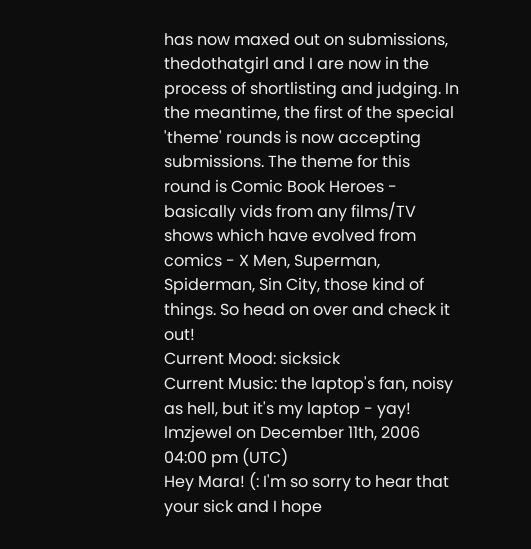has now maxed out on submissions, thedothatgirl and I are now in the process of shortlisting and judging. In the meantime, the first of the special 'theme' rounds is now accepting submissions. The theme for this round is Comic Book Heroes - basically vids from any films/TV shows which have evolved from comics - X Men, Superman, Spiderman, Sin City, those kind of things. So head on over and check it out!
Current Mood: sicksick
Current Music: the laptop's fan, noisy as hell, but it's my laptop - yay!
lmzjewel on December 11th, 2006 04:00 pm (UTC)
Hey Mara! (: I'm so sorry to hear that your sick and I hope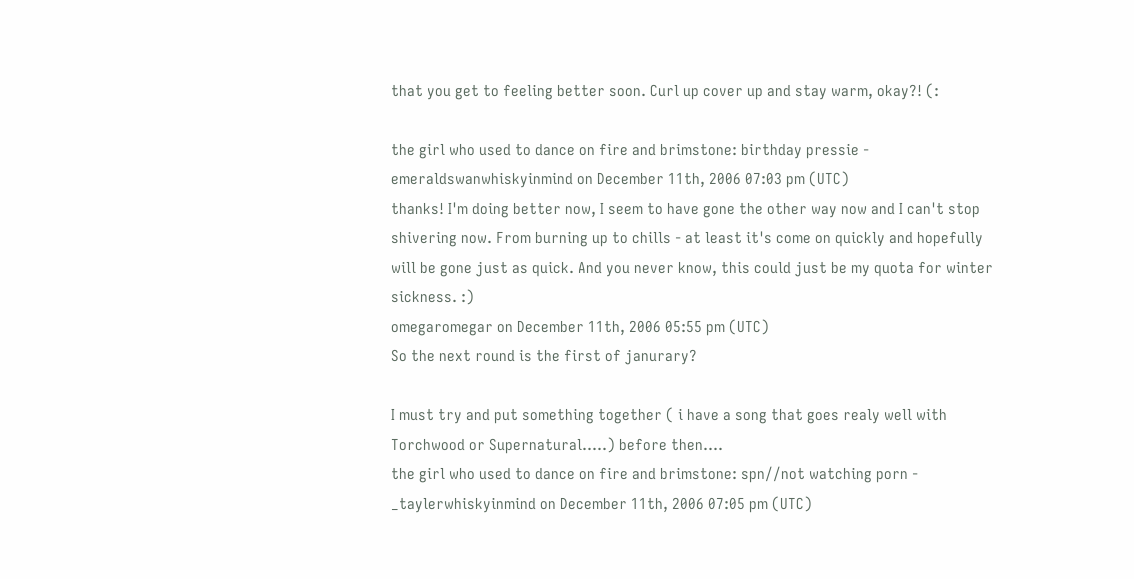that you get to feeling better soon. Curl up cover up and stay warm, okay?! (:

the girl who used to dance on fire and brimstone: birthday pressie - emeraldswanwhiskyinmind on December 11th, 2006 07:03 pm (UTC)
thanks! I'm doing better now, I seem to have gone the other way now and I can't stop shivering now. From burning up to chills - at least it's come on quickly and hopefully will be gone just as quick. And you never know, this could just be my quota for winter sickness. :)
omegaromegar on December 11th, 2006 05:55 pm (UTC)
So the next round is the first of janurary?

I must try and put something together ( i have a song that goes realy well with Torchwood or Supernatural.....) before then....
the girl who used to dance on fire and brimstone: spn//not watching porn - _taylerwhiskyinmind on December 11th, 2006 07:05 pm (UTC)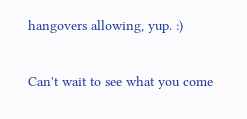hangovers allowing, yup. :)

Can't wait to see what you come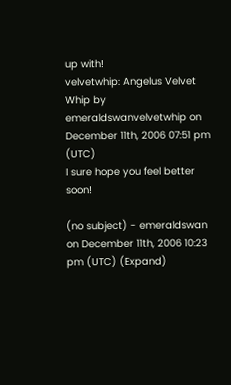up with!
velvetwhip: Angelus Velvet Whip by emeraldswanvelvetwhip on December 11th, 2006 07:51 pm (UTC)
I sure hope you feel better soon!

(no subject) - emeraldswan on December 11th, 2006 10:23 pm (UTC) (Expand)